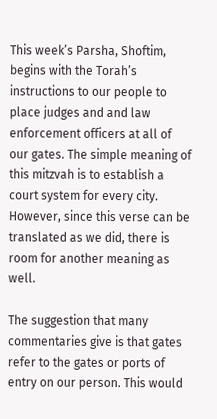This week’s Parsha, Shoftim, begins with the Torah’s instructions to our people to place judges and and law enforcement officers at all of our gates. The simple meaning of this mitzvah is to establish a court system for every city. However, since this verse can be translated as we did, there is room for another meaning as well.

The suggestion that many commentaries give is that gates refer to the gates or ports of entry on our person. This would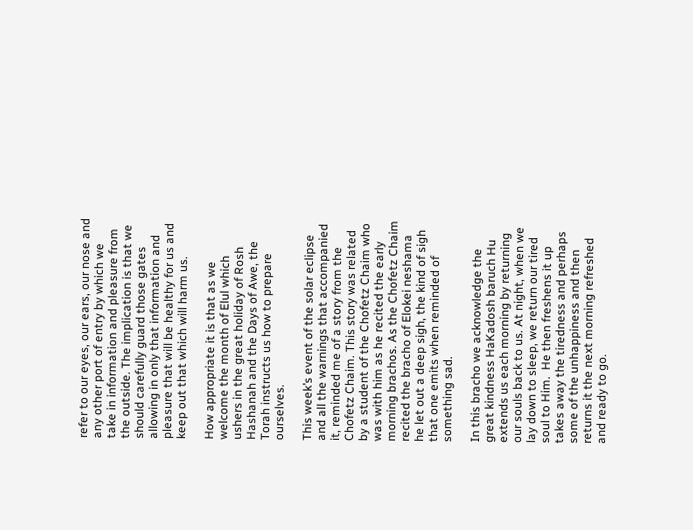refer to our eyes, our ears, our nose and any other port of entry by which we take in information and pleasure from the outside. The implication is that we should carefully guard those gates allowing in only that information and pleasure that will be healthy for us and keep out that which will harm us.

How appropriate it is that as we welcome the month of Elul which ushers in the great holiday of Rosh Hashanah and the Days of Awe, the Torah instructs us how to prepare ourselves.

This week’s event of the solar eclipse and all the warnings that accompanied it, reminded me of a story from the Chofetz Chaim. This story was related by a student of the Chofetz Chaim who was with him as he recited the early morning brachos. As the Chofetz Chaim recited the bracho of Elokei neshama he let out a deep sigh, the kind of sigh that one emits when reminded of something sad.

In this bracho we acknowledge the great kindness HaKadosh baruch Hu extends us each morning by returning our souls back to us. At night, when we lay down to sleep, we return our tired soul to Him.  He then freshens it up takes away the tiredness and perhaps some of the unhappiness and then returns it the next morning refreshed and ready to go.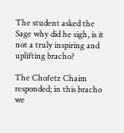The student asked the Sage why did he sigh, is it not a truly inspiring and uplifting bracho?

The Chofetz Chaim responded; in this bracho we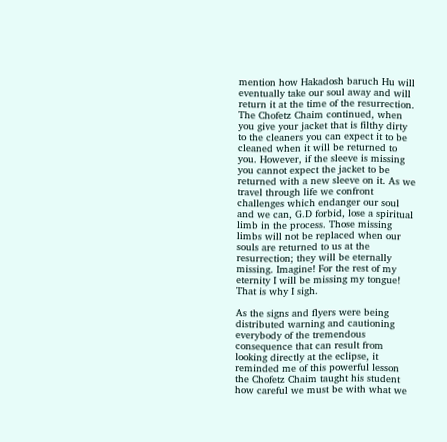mention how Hakadosh baruch Hu will eventually take our soul away and will return it at the time of the resurrection. The Chofetz Chaim continued, when you give your jacket that is filthy dirty to the cleaners you can expect it to be cleaned when it will be returned to you. However, if the sleeve is missing you cannot expect the jacket to be returned with a new sleeve on it. As we travel through life we confront challenges which endanger our soul and we can, G.D forbid, lose a spiritual limb in the process. Those missing limbs will not be replaced when our souls are returned to us at the resurrection; they will be eternally missing. Imagine! For the rest of my eternity I will be missing my tongue! That is why I sigh.

As the signs and flyers were being distributed warning and cautioning everybody of the tremendous consequence that can result from looking directly at the eclipse, it reminded me of this powerful lesson the Chofetz Chaim taught his student how careful we must be with what we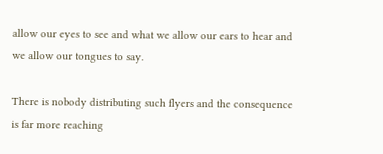allow our eyes to see and what we allow our ears to hear and we allow our tongues to say.

There is nobody distributing such flyers and the consequence is far more reaching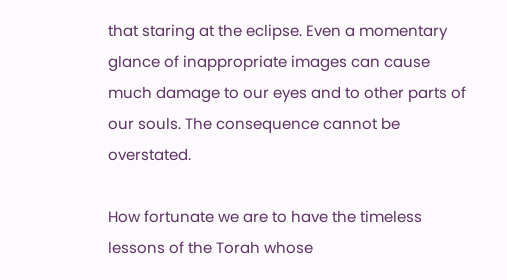that staring at the eclipse. Even a momentary glance of inappropriate images can cause much damage to our eyes and to other parts of our souls. The consequence cannot be overstated.

How fortunate we are to have the timeless lessons of the Torah whose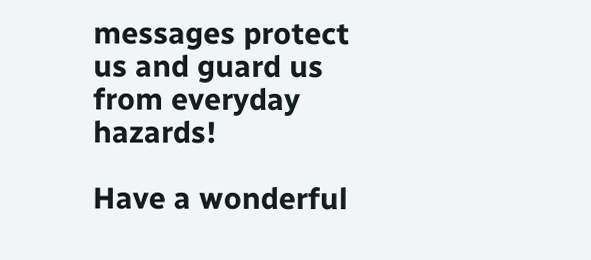messages protect us and guard us from everyday hazards!

Have a wonderful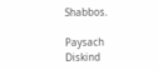Shabbos.

Paysach Diskind